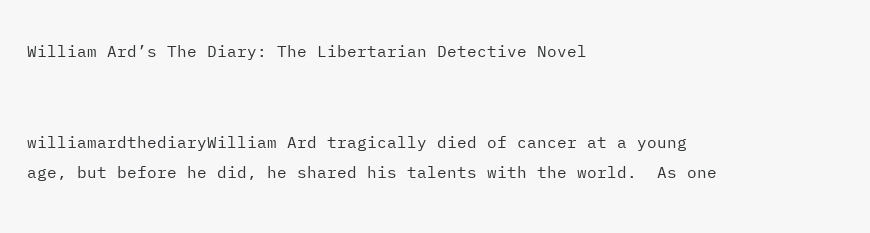William Ard’s The Diary: The Libertarian Detective Novel


williamardthediaryWilliam Ard tragically died of cancer at a young age, but before he did, he shared his talents with the world.  As one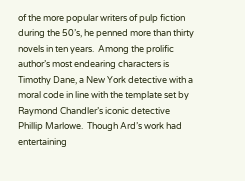of the more popular writers of pulp fiction during the 50’s, he penned more than thirty novels in ten years.  Among the prolific author’s most endearing characters is Timothy Dane, a New York detective with a moral code in line with the template set by Raymond Chandler’s iconic detective Phillip Marlowe.  Though Ard’s work had entertaining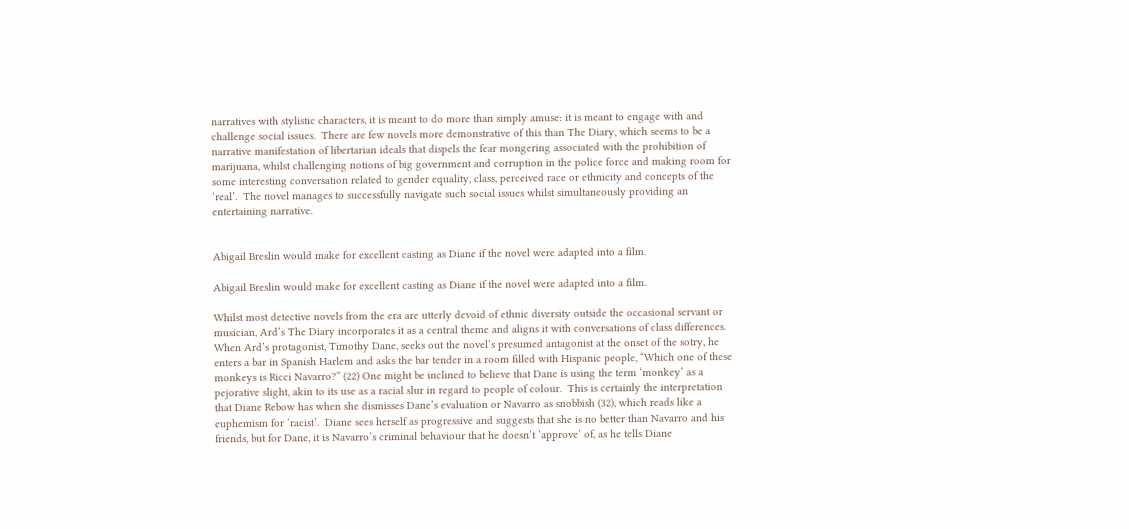narratives with stylistic characters, it is meant to do more than simply amuse: it is meant to engage with and challenge social issues.  There are few novels more demonstrative of this than The Diary, which seems to be a narrative manifestation of libertarian ideals that dispels the fear mongering associated with the prohibition of marijuana, whilst challenging notions of big government and corruption in the police force and making room for some interesting conversation related to gender equality, class, perceived race or ethnicity and concepts of the ‘real’.  The novel manages to successfully navigate such social issues whilst simultaneously providing an entertaining narrative.


Abigail Breslin would make for excellent casting as Diane if the novel were adapted into a film.

Abigail Breslin would make for excellent casting as Diane if the novel were adapted into a film.

Whilst most detective novels from the era are utterly devoid of ethnic diversity outside the occasional servant or musician, Ard’s The Diary incorporates it as a central theme and aligns it with conversations of class differences.  When Ard’s protagonist, Timothy Dane, seeks out the novel’s presumed antagonist at the onset of the sotry, he enters a bar in Spanish Harlem and asks the bar tender in a room filled with Hispanic people, “Which one of these monkeys is Ricci Navarro?” (22) One might be inclined to believe that Dane is using the term ‘monkey’ as a pejorative slight, akin to its use as a racial slur in regard to people of colour.  This is certainly the interpretation that Diane Rebow has when she dismisses Dane’s evaluation or Navarro as snobbish (32), which reads like a euphemism for ‘racist’.  Diane sees herself as progressive and suggests that she is no better than Navarro and his friends, but for Dane, it is Navarro’s criminal behaviour that he doesn’t ‘approve’ of, as he tells Diane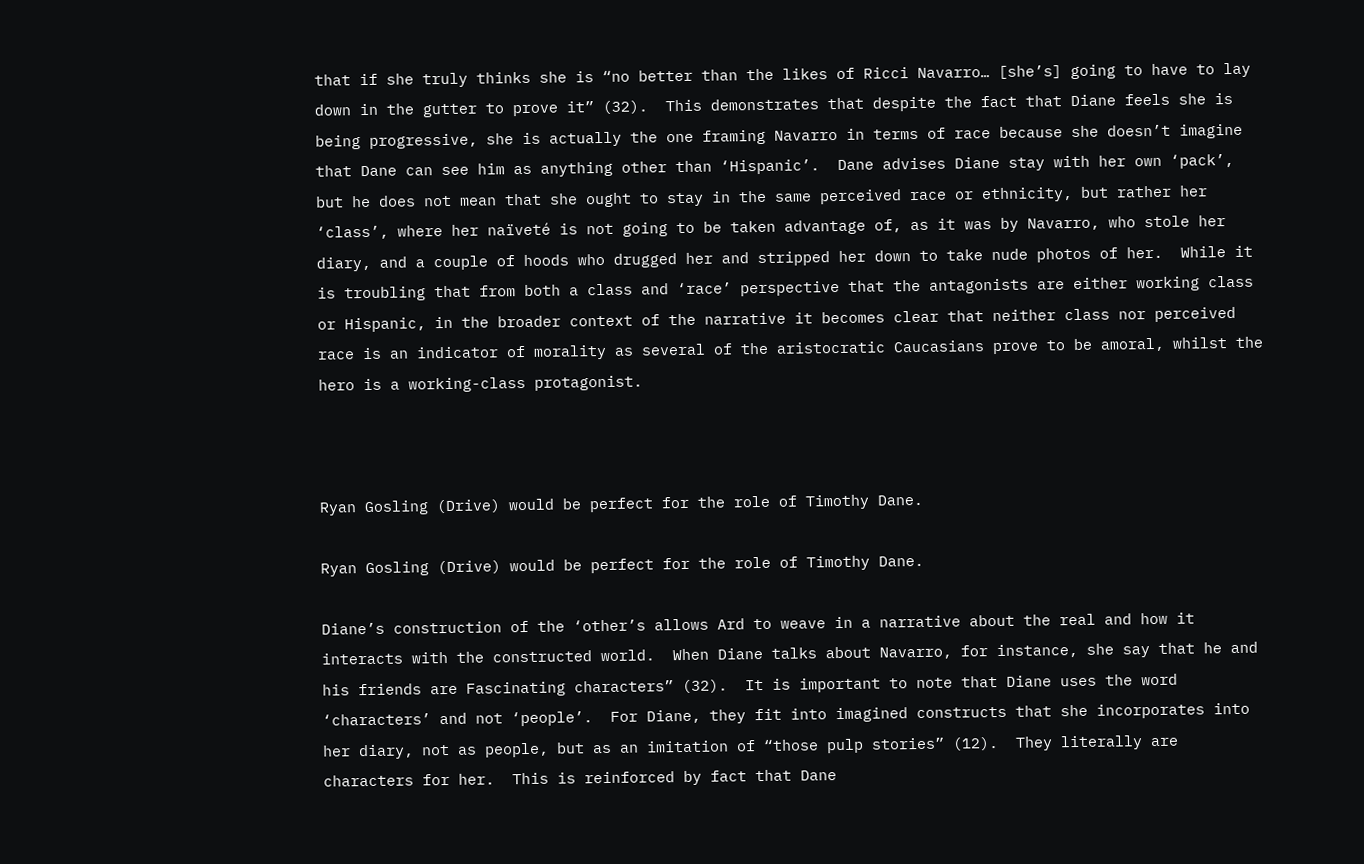that if she truly thinks she is “no better than the likes of Ricci Navarro… [she’s] going to have to lay down in the gutter to prove it” (32).  This demonstrates that despite the fact that Diane feels she is being progressive, she is actually the one framing Navarro in terms of race because she doesn’t imagine that Dane can see him as anything other than ‘Hispanic’.  Dane advises Diane stay with her own ‘pack’, but he does not mean that she ought to stay in the same perceived race or ethnicity, but rather her ‘class’, where her naïveté is not going to be taken advantage of, as it was by Navarro, who stole her diary, and a couple of hoods who drugged her and stripped her down to take nude photos of her.  While it is troubling that from both a class and ‘race’ perspective that the antagonists are either working class or Hispanic, in the broader context of the narrative it becomes clear that neither class nor perceived race is an indicator of morality as several of the aristocratic Caucasians prove to be amoral, whilst the hero is a working-class protagonist.



Ryan Gosling (Drive) would be perfect for the role of Timothy Dane.

Ryan Gosling (Drive) would be perfect for the role of Timothy Dane.

Diane’s construction of the ‘other’s allows Ard to weave in a narrative about the real and how it interacts with the constructed world.  When Diane talks about Navarro, for instance, she say that he and his friends are Fascinating characters” (32).  It is important to note that Diane uses the word ‘characters’ and not ‘people’.  For Diane, they fit into imagined constructs that she incorporates into her diary, not as people, but as an imitation of “those pulp stories” (12).  They literally are characters for her.  This is reinforced by fact that Dane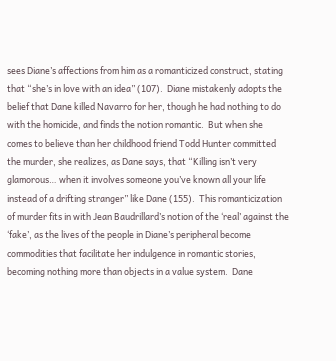sees Diane’s affections from him as a romanticized construct, stating that “she’s in love with an idea” (107).  Diane mistakenly adopts the belief that Dane killed Navarro for her, though he had nothing to do with the homicide, and finds the notion romantic.  But when she comes to believe than her childhood friend Todd Hunter committed the murder, she realizes, as Dane says, that “Killing isn’t very glamorous… when it involves someone you’ve known all your life instead of a drifting stranger” like Dane (155).  This romanticization of murder fits in with Jean Baudrillard’s notion of the ‘real’ against the ‘fake’, as the lives of the people in Diane’s peripheral become commodities that facilitate her indulgence in romantic stories, becoming nothing more than objects in a value system.  Dane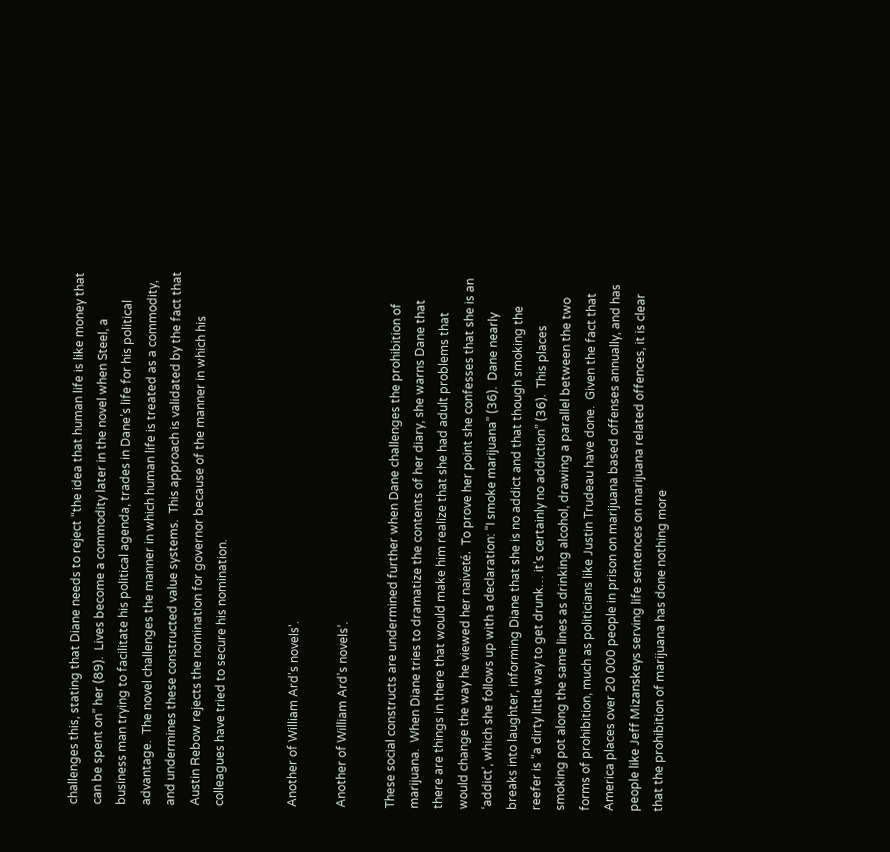challenges this, stating that Diane needs to reject “the idea that human life is like money that can be spent on” her (89).  Lives become a commodity later in the novel when Steel, a business man trying to facilitate his political agenda, trades in Dane’s life for his political advantage.  The novel challenges the manner in which human life is treated as a commodity, and undermines these constructed value systems.  This approach is validated by the fact that Austin Rebow rejects the nomination for governor because of the manner in which his colleagues have tried to secure his nomination.


Another of William Ard's novels'.

Another of William Ard’s novels’.

These social constructs are undermined further when Dane challenges the prohibition of marijuana.  When Diane tries to dramatize the contents of her diary, she warns Dane that there are things in there that would make him realize that she had adult problems that would change the way he viewed her naiveté.  To prove her point she confesses that she is an ‘addict’, which she follows up with a declaration: “I smoke marijuana” (36).  Dane nearly breaks into laughter, informing Diane that she is no addict and that though smoking the reefer is “a dirty little way to get drunk… it’s certainly no addiction” (36).  This places smoking pot along the same lines as drinking alcohol, drawing a parallel between the two forms of prohibition, much as politicians like Justin Trudeau have done.  Given the fact that America places over 20 000 people in prison on marijuana based offenses annually, and has people like Jeff Mizanskeys serving life sentences on marijuana related offences, it is clear that the prohibition of marijuana has done nothing more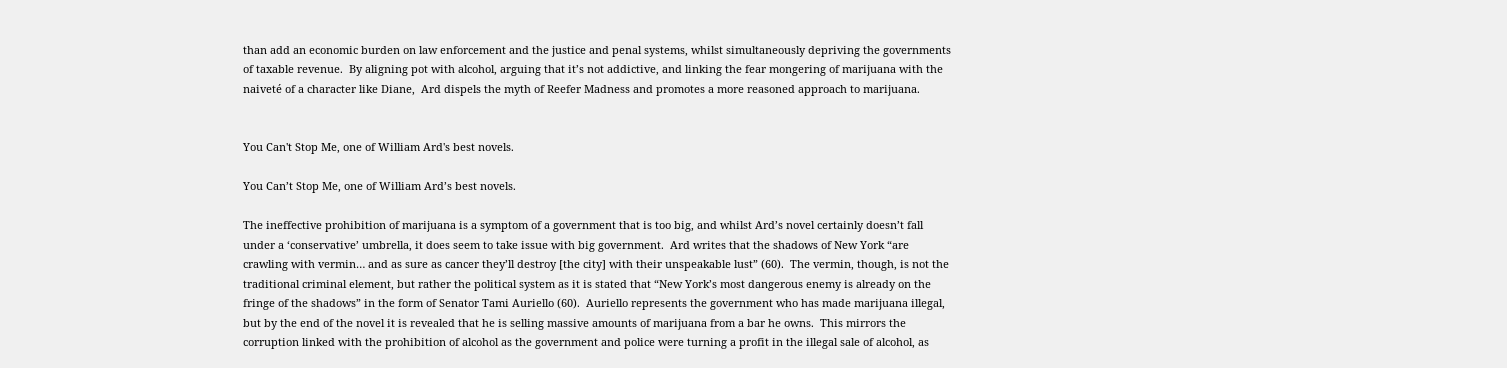than add an economic burden on law enforcement and the justice and penal systems, whilst simultaneously depriving the governments of taxable revenue.  By aligning pot with alcohol, arguing that it’s not addictive, and linking the fear mongering of marijuana with the naiveté of a character like Diane,  Ard dispels the myth of Reefer Madness and promotes a more reasoned approach to marijuana.


You Can't Stop Me, one of William Ard's best novels.

You Can’t Stop Me, one of William Ard’s best novels.

The ineffective prohibition of marijuana is a symptom of a government that is too big, and whilst Ard’s novel certainly doesn’t fall under a ‘conservative’ umbrella, it does seem to take issue with big government.  Ard writes that the shadows of New York “are crawling with vermin… and as sure as cancer they’ll destroy [the city] with their unspeakable lust” (60).  The vermin, though, is not the traditional criminal element, but rather the political system as it is stated that “New York’s most dangerous enemy is already on the fringe of the shadows” in the form of Senator Tami Auriello (60).  Auriello represents the government who has made marijuana illegal, but by the end of the novel it is revealed that he is selling massive amounts of marijuana from a bar he owns.  This mirrors the corruption linked with the prohibition of alcohol as the government and police were turning a profit in the illegal sale of alcohol, as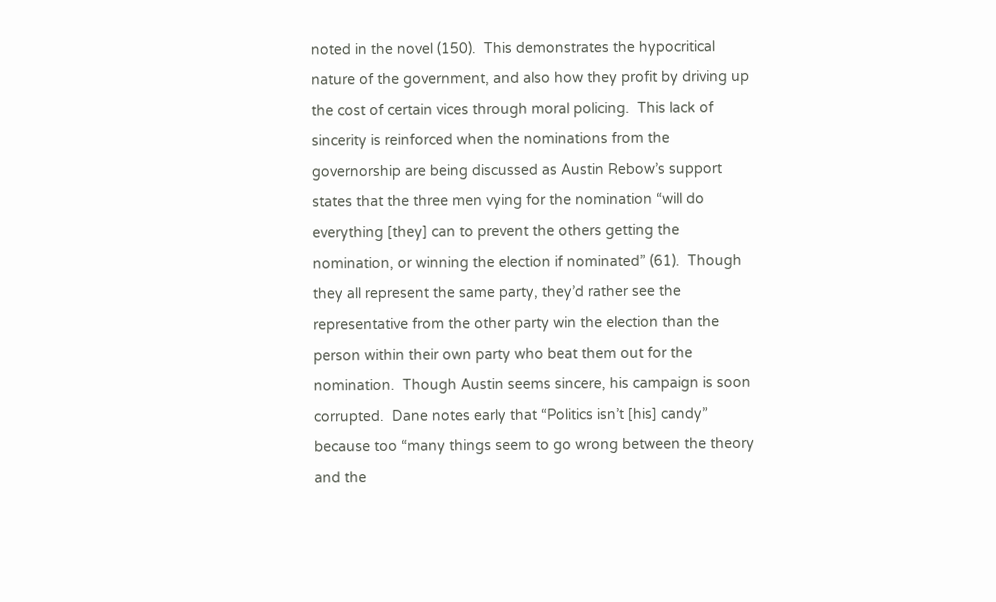noted in the novel (150).  This demonstrates the hypocritical nature of the government, and also how they profit by driving up the cost of certain vices through moral policing.  This lack of sincerity is reinforced when the nominations from the governorship are being discussed as Austin Rebow’s support states that the three men vying for the nomination “will do everything [they] can to prevent the others getting the nomination, or winning the election if nominated” (61).  Though they all represent the same party, they’d rather see the representative from the other party win the election than the person within their own party who beat them out for the nomination.  Though Austin seems sincere, his campaign is soon corrupted.  Dane notes early that “Politics isn’t [his] candy” because too “many things seem to go wrong between the theory and the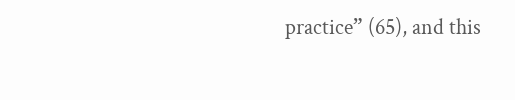practice” (65), and this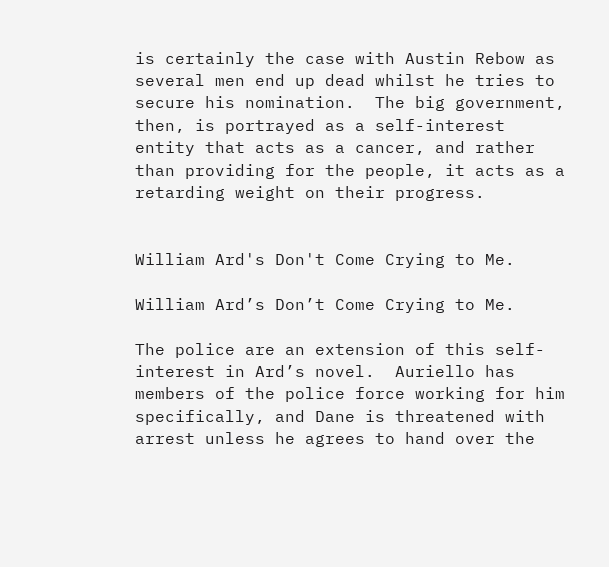is certainly the case with Austin Rebow as several men end up dead whilst he tries to secure his nomination.  The big government, then, is portrayed as a self-interest entity that acts as a cancer, and rather than providing for the people, it acts as a retarding weight on their progress.


William Ard's Don't Come Crying to Me.

William Ard’s Don’t Come Crying to Me.

The police are an extension of this self-interest in Ard’s novel.  Auriello has members of the police force working for him specifically, and Dane is threatened with arrest unless he agrees to hand over the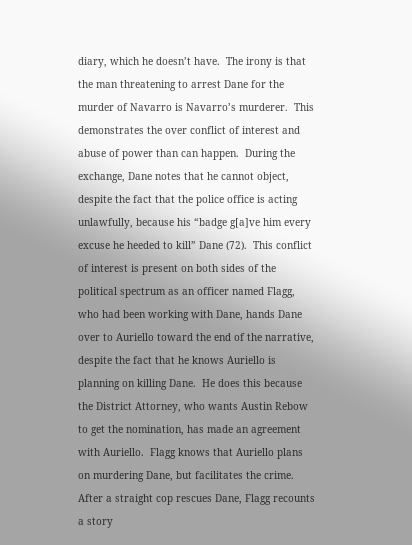diary, which he doesn’t have.  The irony is that the man threatening to arrest Dane for the murder of Navarro is Navarro’s murderer.  This demonstrates the over conflict of interest and abuse of power than can happen.  During the exchange, Dane notes that he cannot object, despite the fact that the police office is acting unlawfully, because his “badge g[a]ve him every excuse he heeded to kill” Dane (72).  This conflict of interest is present on both sides of the political spectrum as an officer named Flagg, who had been working with Dane, hands Dane over to Auriello toward the end of the narrative, despite the fact that he knows Auriello is planning on killing Dane.  He does this because the District Attorney, who wants Austin Rebow to get the nomination, has made an agreement with Auriello.  Flagg knows that Auriello plans on murdering Dane, but facilitates the crime.  After a straight cop rescues Dane, Flagg recounts a story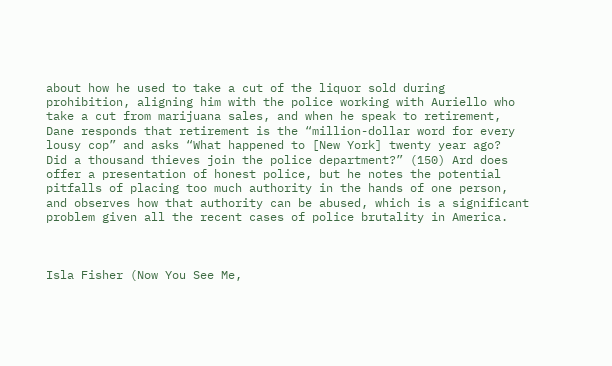about how he used to take a cut of the liquor sold during prohibition, aligning him with the police working with Auriello who take a cut from marijuana sales, and when he speak to retirement, Dane responds that retirement is the “million-dollar word for every lousy cop” and asks “What happened to [New York] twenty year ago?  Did a thousand thieves join the police department?” (150) Ard does offer a presentation of honest police, but he notes the potential pitfalls of placing too much authority in the hands of one person, and observes how that authority can be abused, which is a significant problem given all the recent cases of police brutality in America.



Isla Fisher (Now You See Me,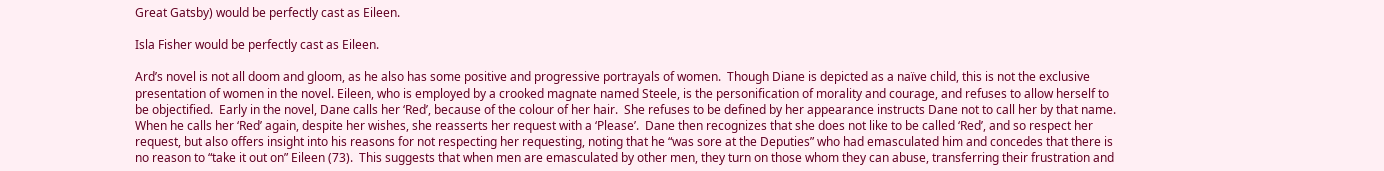Great Gatsby) would be perfectly cast as Eileen.

Isla Fisher would be perfectly cast as Eileen.

Ard’s novel is not all doom and gloom, as he also has some positive and progressive portrayals of women.  Though Diane is depicted as a naïve child, this is not the exclusive presentation of women in the novel. Eileen, who is employed by a crooked magnate named Steele, is the personification of morality and courage, and refuses to allow herself to be objectified.  Early in the novel, Dane calls her ‘Red’, because of the colour of her hair.  She refuses to be defined by her appearance instructs Dane not to call her by that name.  When he calls her ‘Red’ again, despite her wishes, she reasserts her request with a ‘Please’.  Dane then recognizes that she does not like to be called ‘Red’, and so respect her request, but also offers insight into his reasons for not respecting her requesting, noting that he “was sore at the Deputies” who had emasculated him and concedes that there is no reason to “take it out on” Eileen (73).  This suggests that when men are emasculated by other men, they turn on those whom they can abuse, transferring their frustration and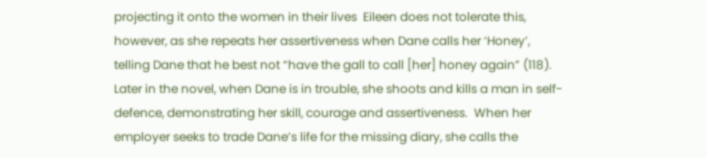projecting it onto the women in their lives  Eileen does not tolerate this, however, as she repeats her assertiveness when Dane calls her ‘Honey’, telling Dane that he best not “have the gall to call [her] honey again” (118).  Later in the novel, when Dane is in trouble, she shoots and kills a man in self-defence, demonstrating her skill, courage and assertiveness.  When her employer seeks to trade Dane’s life for the missing diary, she calls the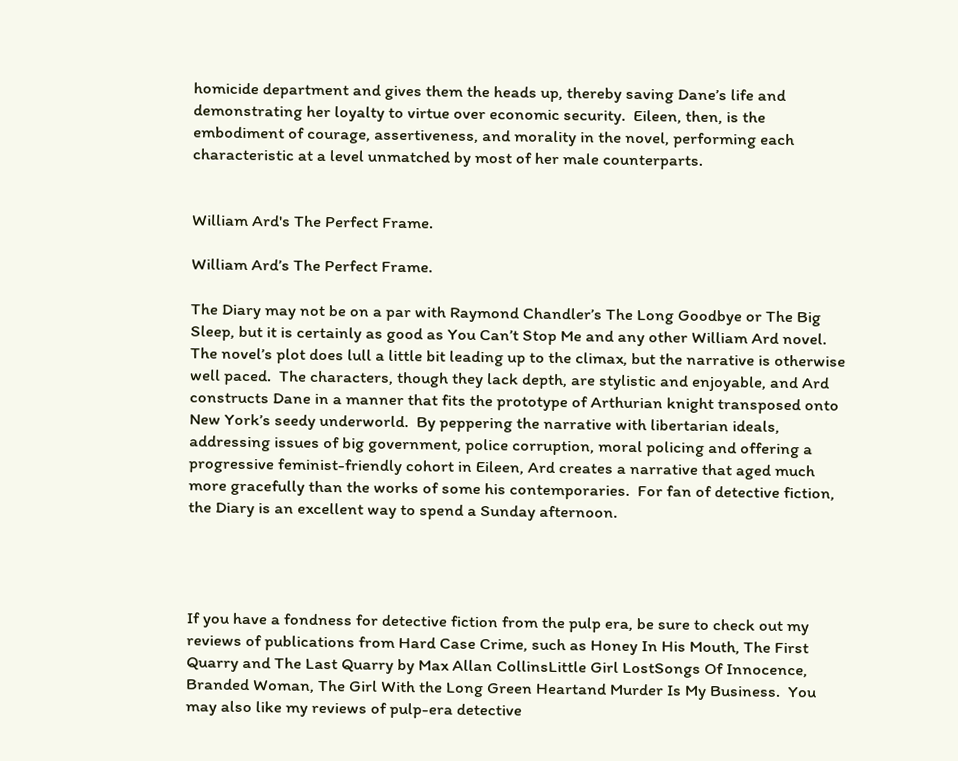homicide department and gives them the heads up, thereby saving Dane’s life and demonstrating her loyalty to virtue over economic security.  Eileen, then, is the embodiment of courage, assertiveness, and morality in the novel, performing each characteristic at a level unmatched by most of her male counterparts.


William Ard's The Perfect Frame.

William Ard’s The Perfect Frame.

The Diary may not be on a par with Raymond Chandler’s The Long Goodbye or The Big Sleep, but it is certainly as good as You Can’t Stop Me and any other William Ard novel.  The novel’s plot does lull a little bit leading up to the climax, but the narrative is otherwise well paced.  The characters, though they lack depth, are stylistic and enjoyable, and Ard constructs Dane in a manner that fits the prototype of Arthurian knight transposed onto New York’s seedy underworld.  By peppering the narrative with libertarian ideals, addressing issues of big government, police corruption, moral policing and offering a progressive feminist-friendly cohort in Eileen, Ard creates a narrative that aged much more gracefully than the works of some his contemporaries.  For fan of detective fiction, the Diary is an excellent way to spend a Sunday afternoon.




If you have a fondness for detective fiction from the pulp era, be sure to check out my reviews of publications from Hard Case Crime, such as Honey In His Mouth, The First Quarry and The Last Quarry by Max Allan CollinsLittle Girl LostSongs Of Innocence, Branded Woman, The Girl With the Long Green Heartand Murder Is My Business.  You may also like my reviews of pulp-era detective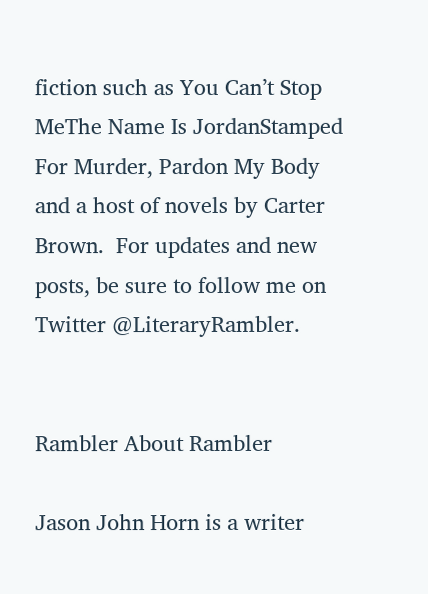fiction such as You Can’t Stop MeThe Name Is JordanStamped For Murder, Pardon My Body and a host of novels by Carter Brown.  For updates and new posts, be sure to follow me on Twitter @LiteraryRambler.


Rambler About Rambler

Jason John Horn is a writer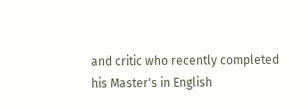and critic who recently completed his Master's in English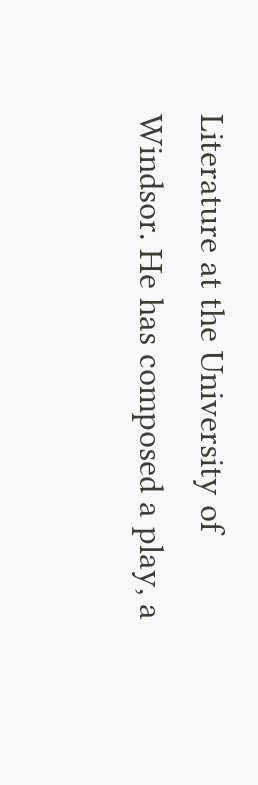Literature at the University of Windsor. He has composed a play, a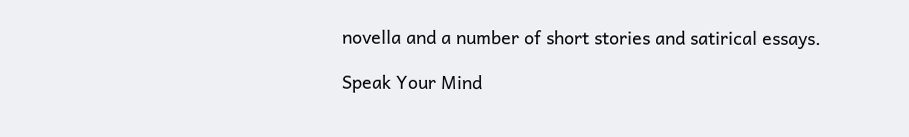novella and a number of short stories and satirical essays.

Speak Your Mind